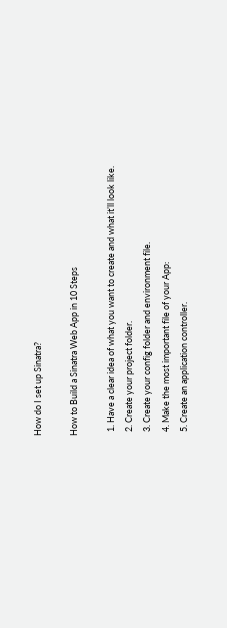How do I set up Sinatra?

How to Build a Sinatra Web App in 10 Steps

  1. Have a clear idea of what you want to create and what it’ll look like.
  2. Create your project folder.
  3. Create your config folder and environment file.
  4. Make the most important file of your App:
  5. Create an application controller.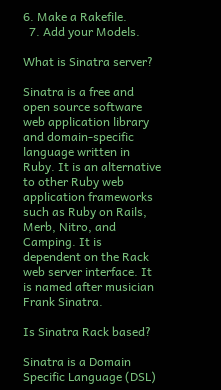6. Make a Rakefile.
  7. Add your Models.

What is Sinatra server?

Sinatra is a free and open source software web application library and domain-specific language written in Ruby. It is an alternative to other Ruby web application frameworks such as Ruby on Rails, Merb, Nitro, and Camping. It is dependent on the Rack web server interface. It is named after musician Frank Sinatra.

Is Sinatra Rack based?

Sinatra is a Domain Specific Language (DSL)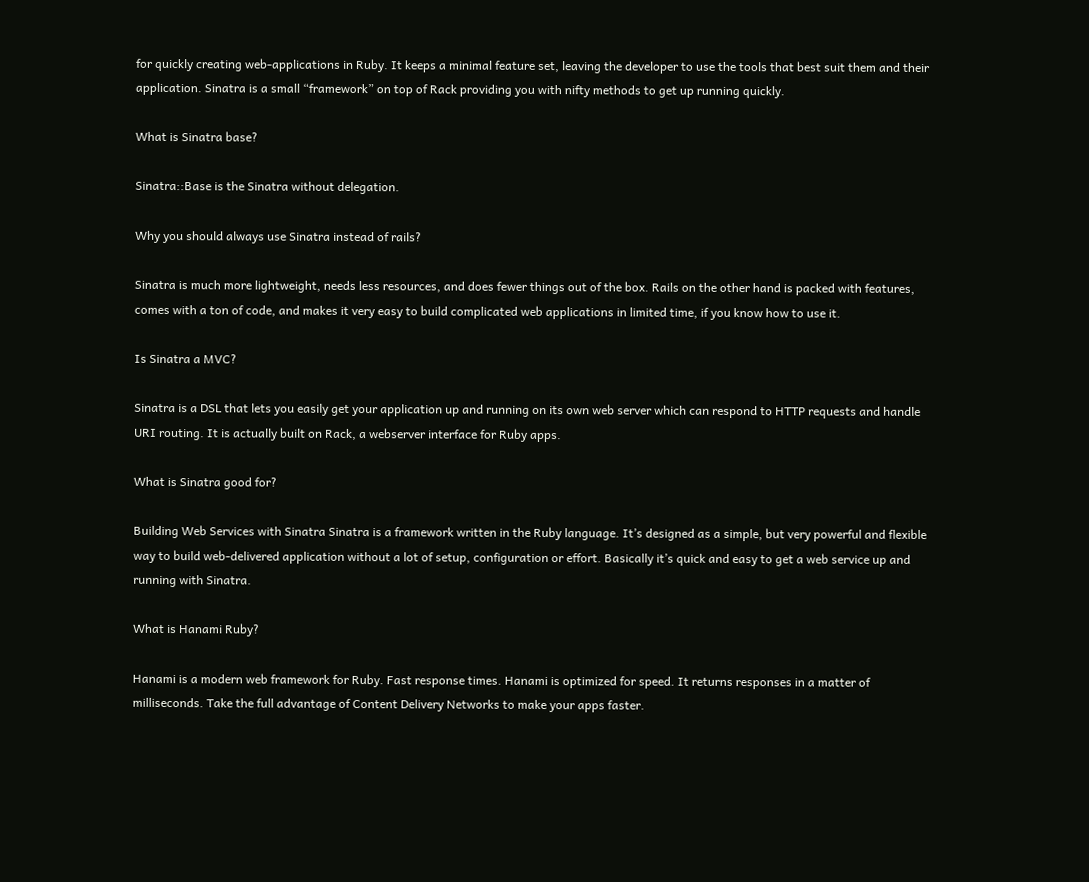for quickly creating web-applications in Ruby. It keeps a minimal feature set, leaving the developer to use the tools that best suit them and their application. Sinatra is a small “framework” on top of Rack providing you with nifty methods to get up running quickly.

What is Sinatra base?

Sinatra::Base is the Sinatra without delegation.

Why you should always use Sinatra instead of rails?

Sinatra is much more lightweight, needs less resources, and does fewer things out of the box. Rails on the other hand is packed with features, comes with a ton of code, and makes it very easy to build complicated web applications in limited time, if you know how to use it.

Is Sinatra a MVC?

Sinatra is a DSL that lets you easily get your application up and running on its own web server which can respond to HTTP requests and handle URI routing. It is actually built on Rack, a webserver interface for Ruby apps.

What is Sinatra good for?

Building Web Services with Sinatra Sinatra is a framework written in the Ruby language. It’s designed as a simple, but very powerful and flexible way to build web-delivered application without a lot of setup, configuration or effort. Basically it’s quick and easy to get a web service up and running with Sinatra.

What is Hanami Ruby?

Hanami is a modern web framework for Ruby. Fast response times. Hanami is optimized for speed. It returns responses in a matter of milliseconds. Take the full advantage of Content Delivery Networks to make your apps faster.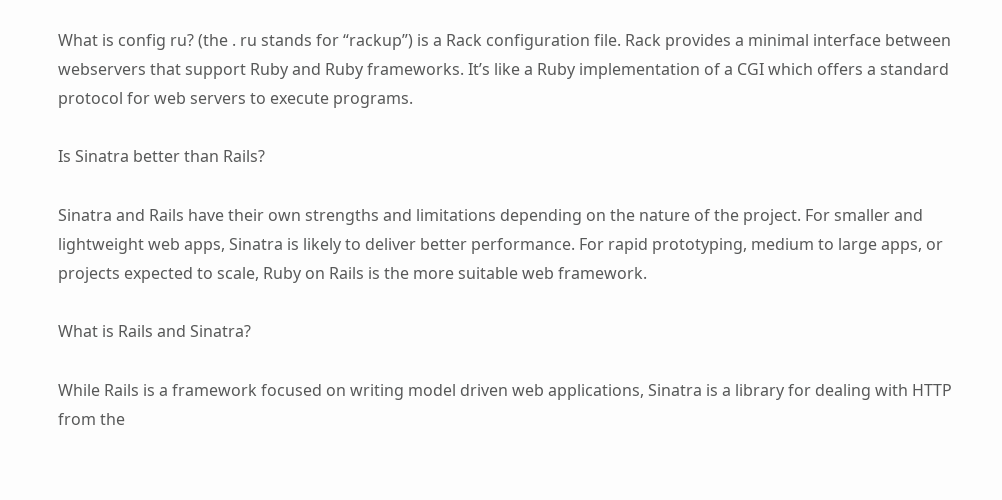What is config ru? (the . ru stands for “rackup”) is a Rack configuration file. Rack provides a minimal interface between webservers that support Ruby and Ruby frameworks. It’s like a Ruby implementation of a CGI which offers a standard protocol for web servers to execute programs.

Is Sinatra better than Rails?

Sinatra and Rails have their own strengths and limitations depending on the nature of the project. For smaller and lightweight web apps, Sinatra is likely to deliver better performance. For rapid prototyping, medium to large apps, or projects expected to scale, Ruby on Rails is the more suitable web framework.

What is Rails and Sinatra?

While Rails is a framework focused on writing model driven web applications, Sinatra is a library for dealing with HTTP from the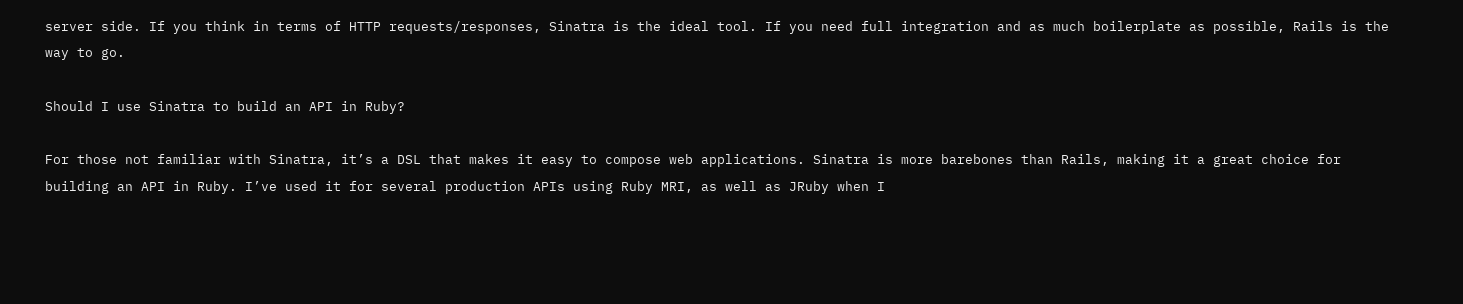server side. If you think in terms of HTTP requests/responses, Sinatra is the ideal tool. If you need full integration and as much boilerplate as possible, Rails is the way to go.

Should I use Sinatra to build an API in Ruby?

For those not familiar with Sinatra, it’s a DSL that makes it easy to compose web applications. Sinatra is more barebones than Rails, making it a great choice for building an API in Ruby. I’ve used it for several production APIs using Ruby MRI, as well as JRuby when I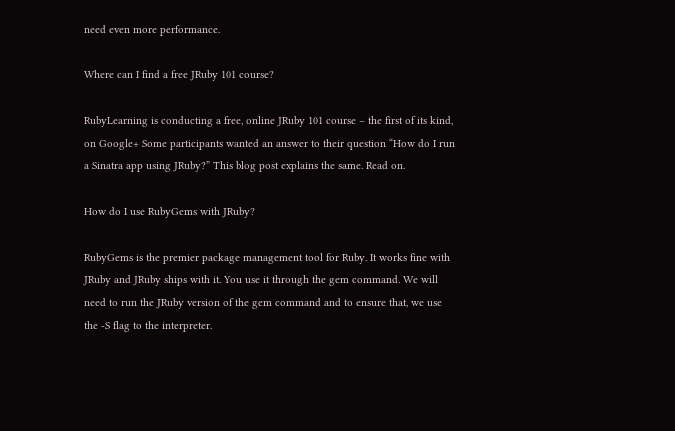need even more performance.

Where can I find a free JRuby 101 course?

RubyLearning is conducting a free, online JRuby 101 course – the first of its kind, on Google+ Some participants wanted an answer to their question “How do I run a Sinatra app using JRuby?” This blog post explains the same. Read on.

How do I use RubyGems with JRuby?

RubyGems is the premier package management tool for Ruby. It works fine with JRuby and JRuby ships with it. You use it through the gem command. We will need to run the JRuby version of the gem command and to ensure that, we use the -S flag to the interpreter.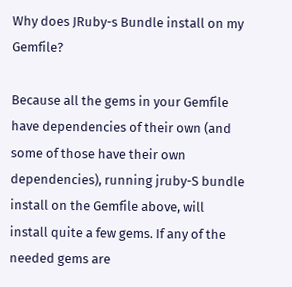Why does JRuby-s Bundle install on my Gemfile?

Because all the gems in your Gemfile have dependencies of their own (and some of those have their own dependencies), running jruby-S bundle install on the Gemfile above, will install quite a few gems. If any of the needed gems are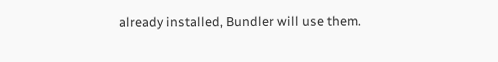already installed, Bundler will use them.